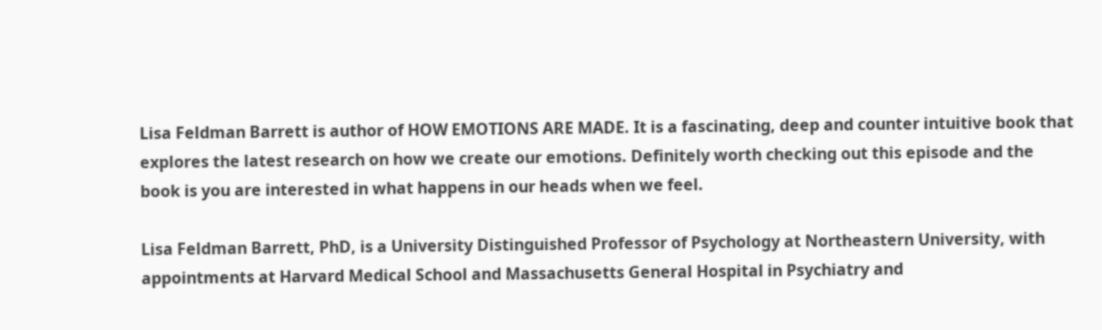Lisa Feldman Barrett is author of HOW EMOTIONS ARE MADE. It is a fascinating, deep and counter intuitive book that explores the latest research on how we create our emotions. Definitely worth checking out this episode and the book is you are interested in what happens in our heads when we feel.

Lisa Feldman Barrett, PhD, is a University Distinguished Professor of Psychology at Northeastern University, with appointments at Harvard Medical School and Massachusetts General Hospital in Psychiatry and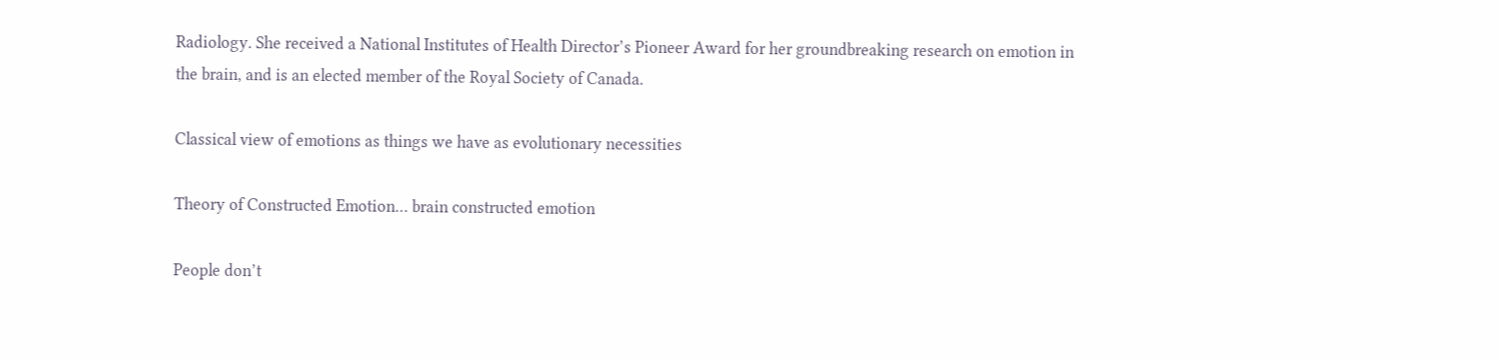Radiology. She received a National Institutes of Health Director’s Pioneer Award for her groundbreaking research on emotion in the brain, and is an elected member of the Royal Society of Canada.

Classical view of emotions as things we have as evolutionary necessities

Theory of Constructed Emotion… brain constructed emotion

People don’t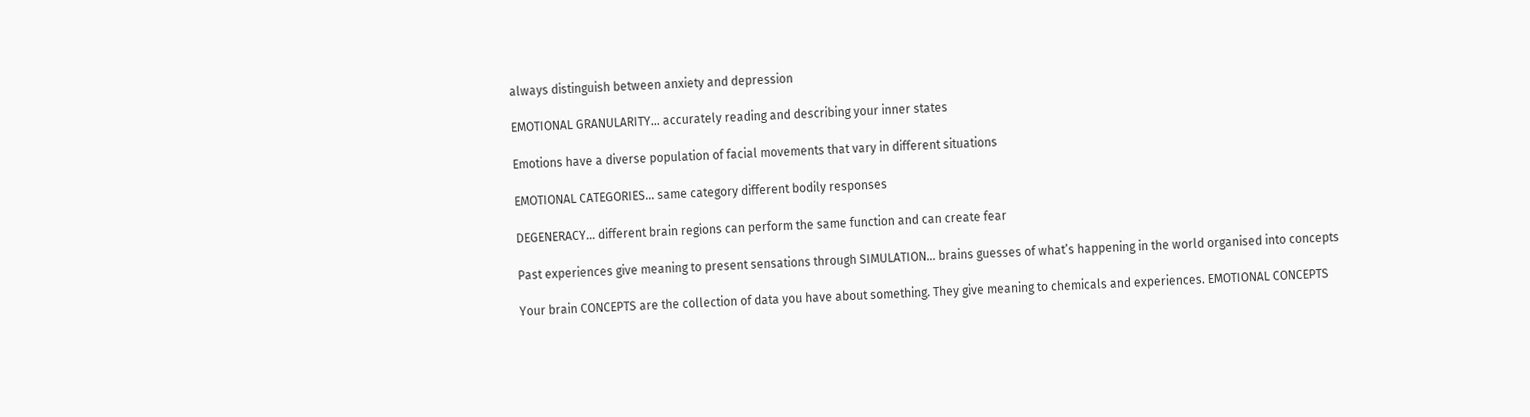always distinguish between anxiety and depression

EMOTIONAL GRANULARITY… accurately reading and describing your inner states

Emotions have a diverse population of facial movements that vary in different situations

EMOTIONAL CATEGORIES… same category different bodily responses

DEGENERACY… different brain regions can perform the same function and can create fear

Past experiences give meaning to present sensations through SIMULATION… brains guesses of what’s happening in the world organised into concepts

Your brain CONCEPTS are the collection of data you have about something. They give meaning to chemicals and experiences. EMOTIONAL CONCEPTS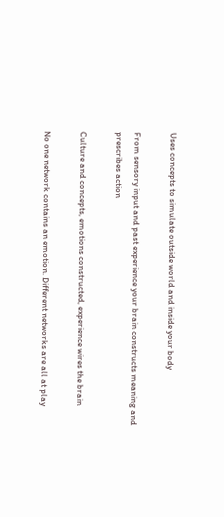Uses concepts to simulate outside world and inside your body

From sensory input and past experience your brain constructs meaning and prescribes action

Culture and concepts, emotions constructed, experience wires the brain

No one network contains an emotion. Different networks are all at play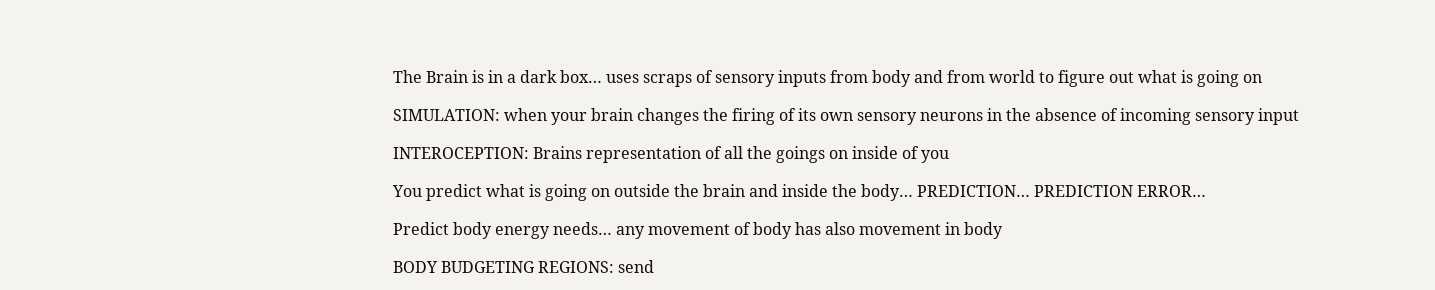The Brain is in a dark box… uses scraps of sensory inputs from body and from world to figure out what is going on

SIMULATION: when your brain changes the firing of its own sensory neurons in the absence of incoming sensory input

INTEROCEPTION: Brains representation of all the goings on inside of you

You predict what is going on outside the brain and inside the body… PREDICTION… PREDICTION ERROR…

Predict body energy needs… any movement of body has also movement in body

BODY BUDGETING REGIONS: send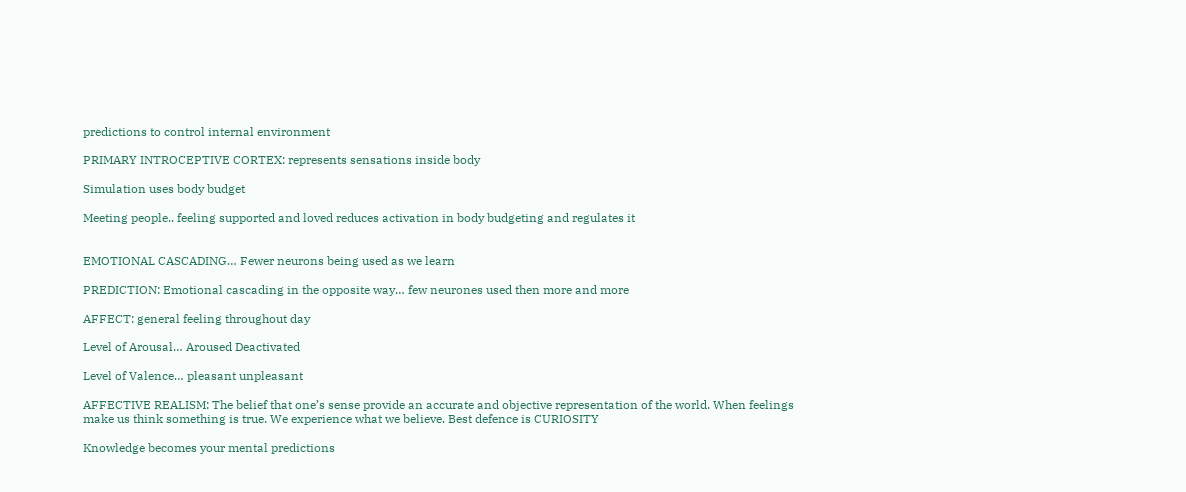predictions to control internal environment

PRIMARY INTROCEPTIVE CORTEX: represents sensations inside body

Simulation uses body budget

Meeting people.. feeling supported and loved reduces activation in body budgeting and regulates it


EMOTIONAL CASCADING… Fewer neurons being used as we learn

PREDICTION: Emotional cascading in the opposite way… few neurones used then more and more

AFFECT: general feeling throughout day

Level of Arousal… Aroused Deactivated

Level of Valence… pleasant unpleasant

AFFECTIVE REALISM: The belief that one’s sense provide an accurate and objective representation of the world. When feelings make us think something is true. We experience what we believe. Best defence is CURIOSITY

Knowledge becomes your mental predictions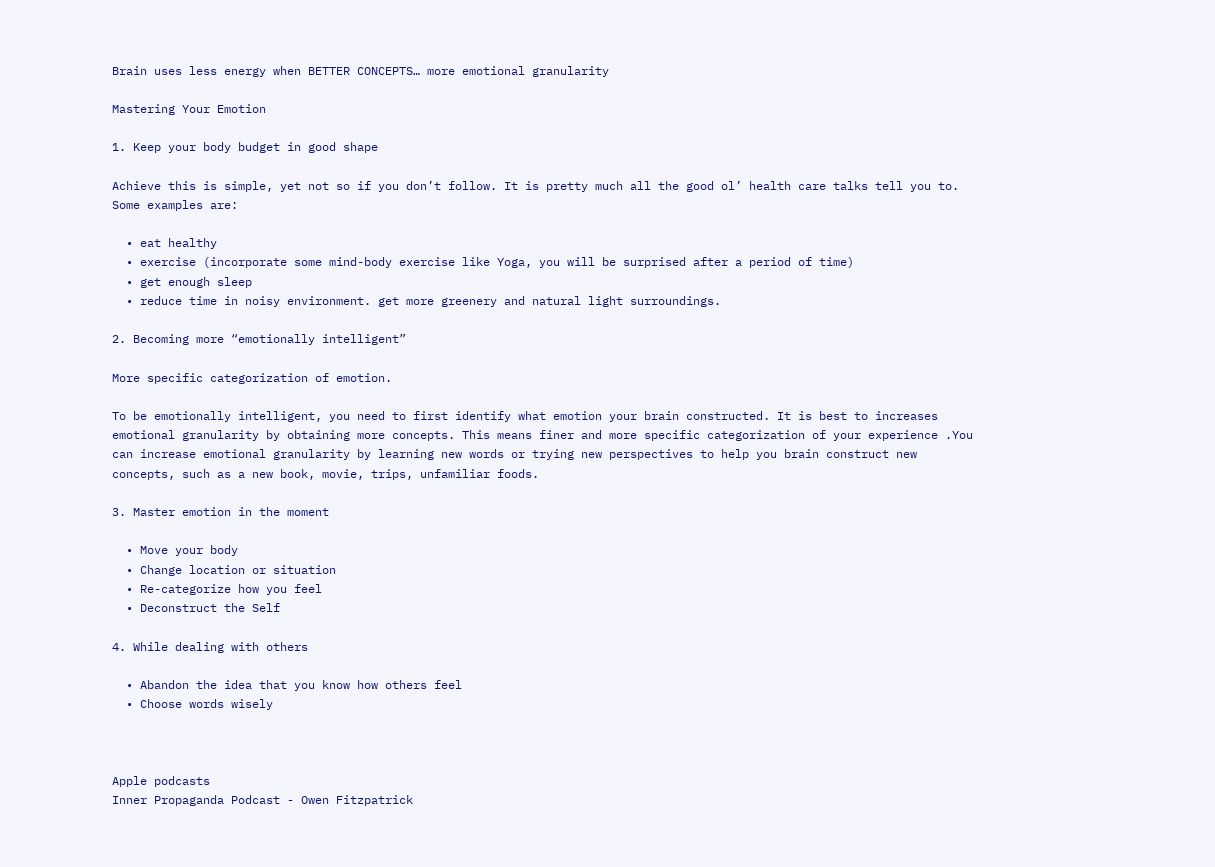Brain uses less energy when BETTER CONCEPTS… more emotional granularity

Mastering Your Emotion

1. Keep your body budget in good shape

Achieve this is simple, yet not so if you don’t follow. It is pretty much all the good ol’ health care talks tell you to. Some examples are:

  • eat healthy
  • exercise (incorporate some mind-body exercise like Yoga, you will be surprised after a period of time)
  • get enough sleep
  • reduce time in noisy environment. get more greenery and natural light surroundings.

2. Becoming more “emotionally intelligent”

More specific categorization of emotion.

To be emotionally intelligent, you need to first identify what emotion your brain constructed. It is best to increases emotional granularity by obtaining more concepts. This means finer and more specific categorization of your experience .You can increase emotional granularity by learning new words or trying new perspectives to help you brain construct new concepts, such as a new book, movie, trips, unfamiliar foods.

3. Master emotion in the moment

  • Move your body
  • Change location or situation
  • Re-categorize how you feel
  • Deconstruct the Self

4. While dealing with others

  • Abandon the idea that you know how others feel
  • Choose words wisely



Apple podcasts
Inner Propaganda Podcast - Owen Fitzpatrick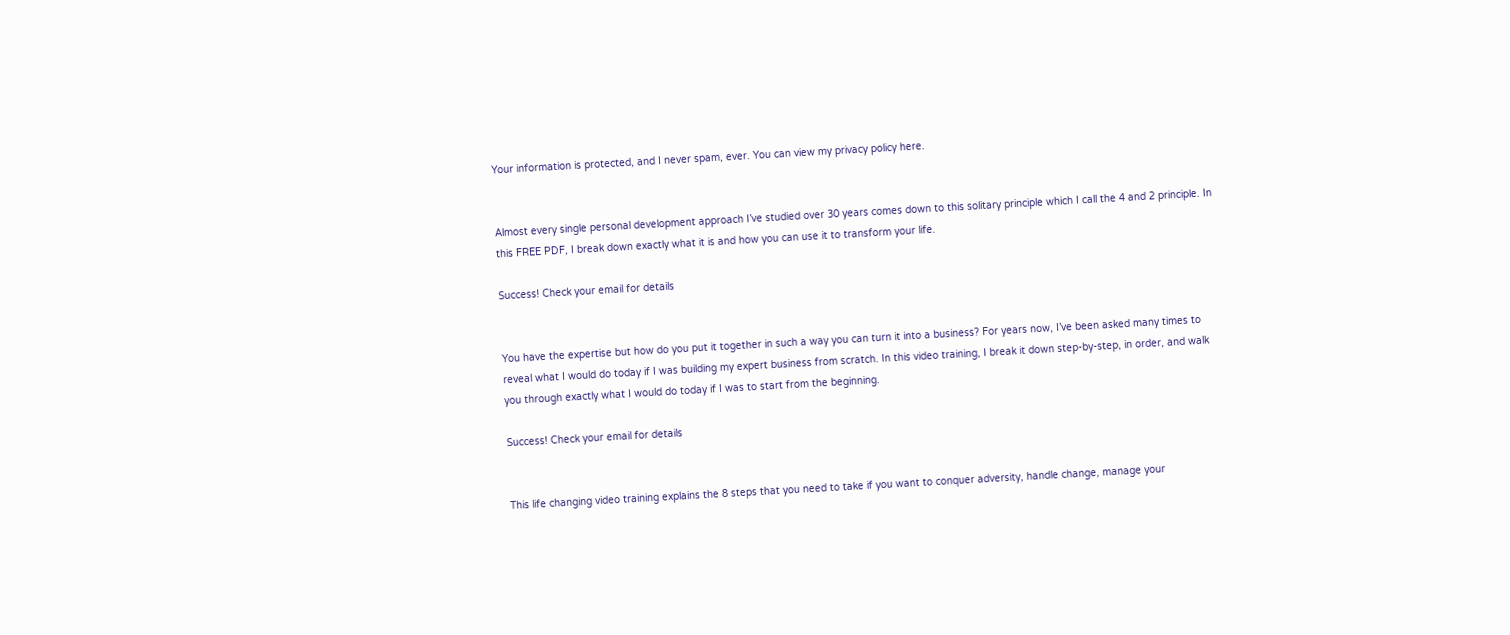Your information is protected, and I never spam, ever. You can view my privacy policy here.


Almost every single personal development approach I’ve studied over 30 years comes down to this solitary principle which I call the 4 and 2 principle. In this FREE PDF, I break down exactly what it is and how you can use it to transform your life.

Success! Check your email for details


You have the expertise but how do you put it together in such a way you can turn it into a business? For years now, I’ve been asked many times to reveal what I would do today if I was building my expert business from scratch. In this video training, I break it down step-by-step, in order, and walk you through exactly what I would do today if I was to start from the beginning.

Success! Check your email for details


This life changing video training explains the 8 steps that you need to take if you want to conquer adversity, handle change, manage your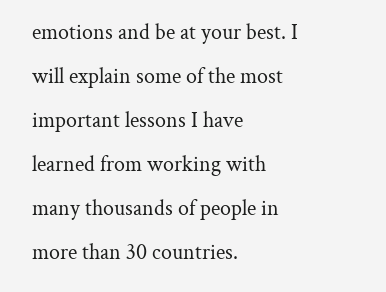emotions and be at your best. I will explain some of the most important lessons I have learned from working with many thousands of people in more than 30 countries.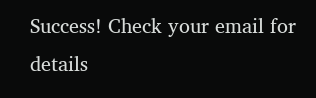Success! Check your email for details